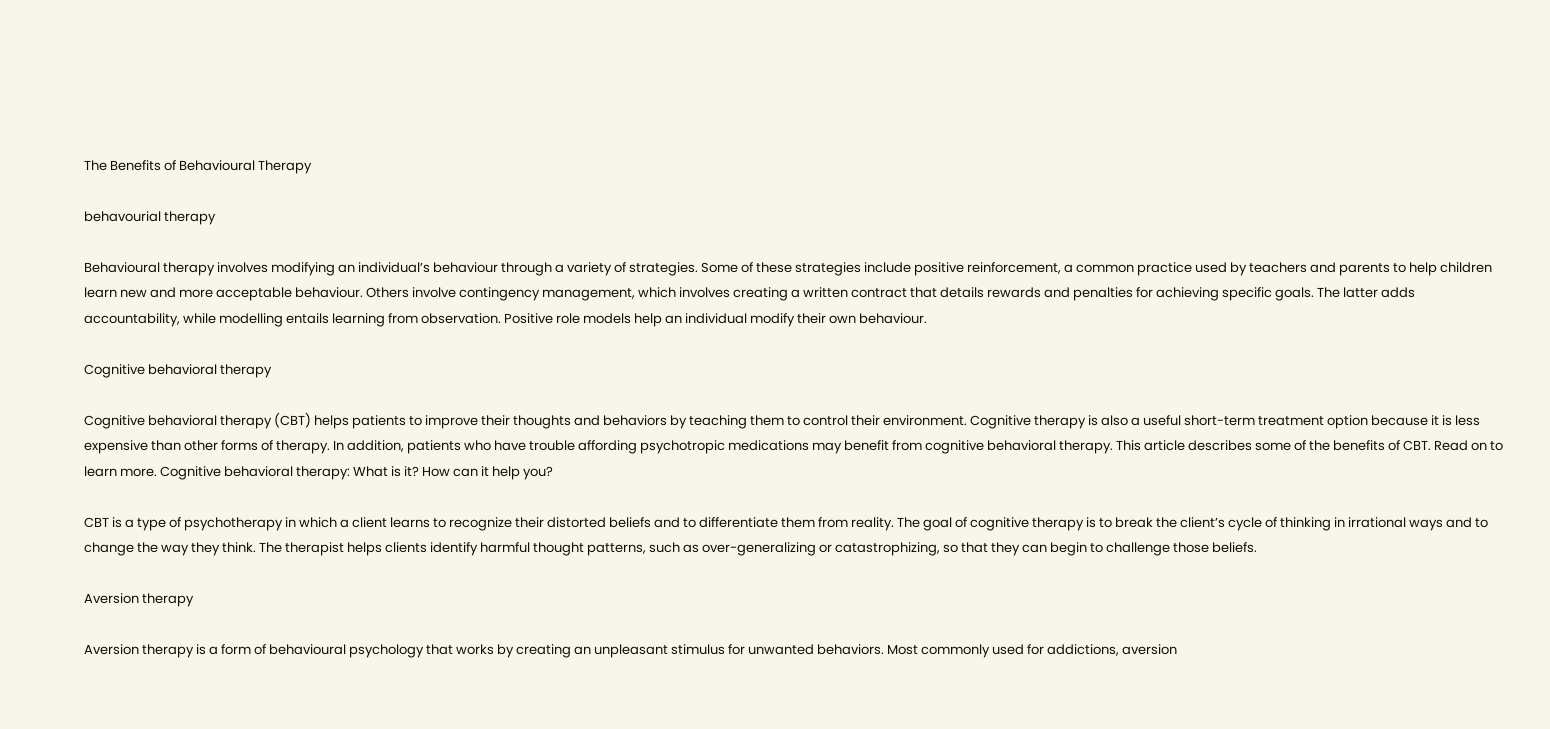The Benefits of Behavioural Therapy

behavourial therapy

Behavioural therapy involves modifying an individual’s behaviour through a variety of strategies. Some of these strategies include positive reinforcement, a common practice used by teachers and parents to help children learn new and more acceptable behaviour. Others involve contingency management, which involves creating a written contract that details rewards and penalties for achieving specific goals. The latter adds accountability, while modelling entails learning from observation. Positive role models help an individual modify their own behaviour.

Cognitive behavioral therapy

Cognitive behavioral therapy (CBT) helps patients to improve their thoughts and behaviors by teaching them to control their environment. Cognitive therapy is also a useful short-term treatment option because it is less expensive than other forms of therapy. In addition, patients who have trouble affording psychotropic medications may benefit from cognitive behavioral therapy. This article describes some of the benefits of CBT. Read on to learn more. Cognitive behavioral therapy: What is it? How can it help you?

CBT is a type of psychotherapy in which a client learns to recognize their distorted beliefs and to differentiate them from reality. The goal of cognitive therapy is to break the client’s cycle of thinking in irrational ways and to change the way they think. The therapist helps clients identify harmful thought patterns, such as over-generalizing or catastrophizing, so that they can begin to challenge those beliefs.

Aversion therapy

Aversion therapy is a form of behavioural psychology that works by creating an unpleasant stimulus for unwanted behaviors. Most commonly used for addictions, aversion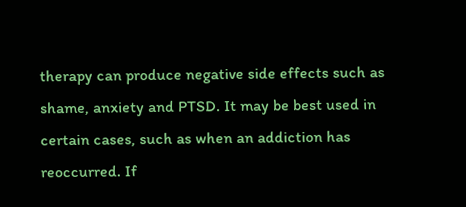therapy can produce negative side effects such as shame, anxiety and PTSD. It may be best used in certain cases, such as when an addiction has reoccurred. If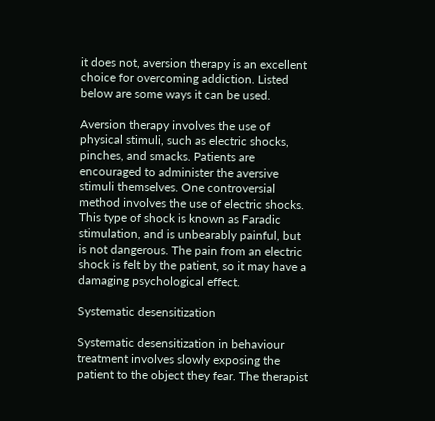it does not, aversion therapy is an excellent choice for overcoming addiction. Listed below are some ways it can be used.

Aversion therapy involves the use of physical stimuli, such as electric shocks, pinches, and smacks. Patients are encouraged to administer the aversive stimuli themselves. One controversial method involves the use of electric shocks. This type of shock is known as Faradic stimulation, and is unbearably painful, but is not dangerous. The pain from an electric shock is felt by the patient, so it may have a damaging psychological effect.

Systematic desensitization

Systematic desensitization in behaviour treatment involves slowly exposing the patient to the object they fear. The therapist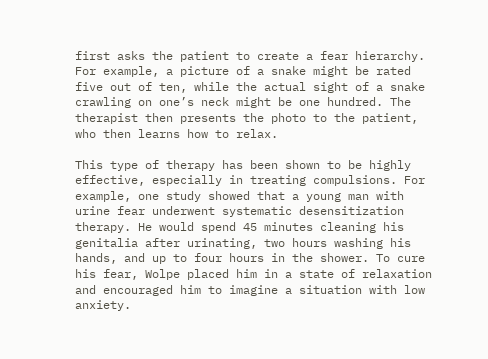first asks the patient to create a fear hierarchy. For example, a picture of a snake might be rated five out of ten, while the actual sight of a snake crawling on one’s neck might be one hundred. The therapist then presents the photo to the patient, who then learns how to relax.

This type of therapy has been shown to be highly effective, especially in treating compulsions. For example, one study showed that a young man with urine fear underwent systematic desensitization therapy. He would spend 45 minutes cleaning his genitalia after urinating, two hours washing his hands, and up to four hours in the shower. To cure his fear, Wolpe placed him in a state of relaxation and encouraged him to imagine a situation with low anxiety.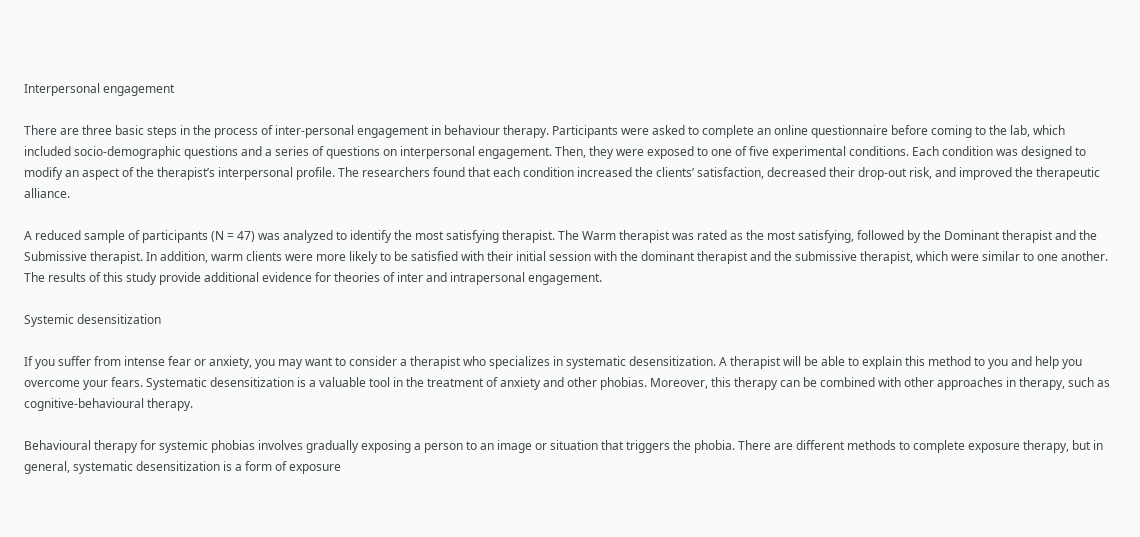Interpersonal engagement

There are three basic steps in the process of inter-personal engagement in behaviour therapy. Participants were asked to complete an online questionnaire before coming to the lab, which included socio-demographic questions and a series of questions on interpersonal engagement. Then, they were exposed to one of five experimental conditions. Each condition was designed to modify an aspect of the therapist’s interpersonal profile. The researchers found that each condition increased the clients’ satisfaction, decreased their drop-out risk, and improved the therapeutic alliance.

A reduced sample of participants (N = 47) was analyzed to identify the most satisfying therapist. The Warm therapist was rated as the most satisfying, followed by the Dominant therapist and the Submissive therapist. In addition, warm clients were more likely to be satisfied with their initial session with the dominant therapist and the submissive therapist, which were similar to one another. The results of this study provide additional evidence for theories of inter and intrapersonal engagement.

Systemic desensitization

If you suffer from intense fear or anxiety, you may want to consider a therapist who specializes in systematic desensitization. A therapist will be able to explain this method to you and help you overcome your fears. Systematic desensitization is a valuable tool in the treatment of anxiety and other phobias. Moreover, this therapy can be combined with other approaches in therapy, such as cognitive-behavioural therapy.

Behavioural therapy for systemic phobias involves gradually exposing a person to an image or situation that triggers the phobia. There are different methods to complete exposure therapy, but in general, systematic desensitization is a form of exposure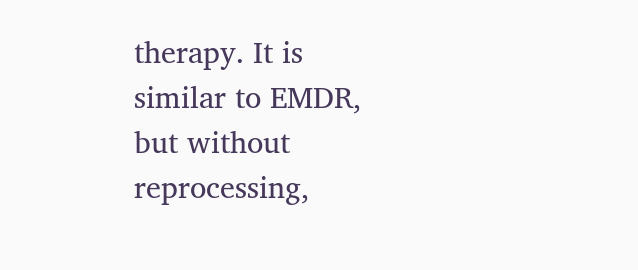therapy. It is similar to EMDR, but without reprocessing,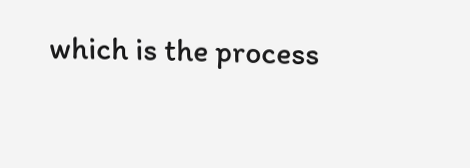which is the process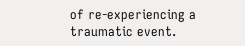of re-experiencing a traumatic event.